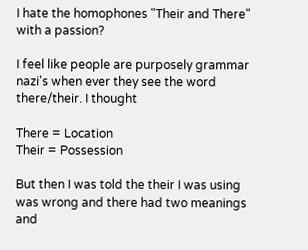I hate the homophones "Their and There" with a passion?

I feel like people are purposely grammar nazi's when ever they see the word there/their. I thought

There = Location
Their = Possession

But then I was told the their I was using was wrong and there had two meanings and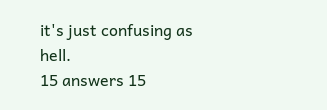it's just confusing as hell.
15 answers 15